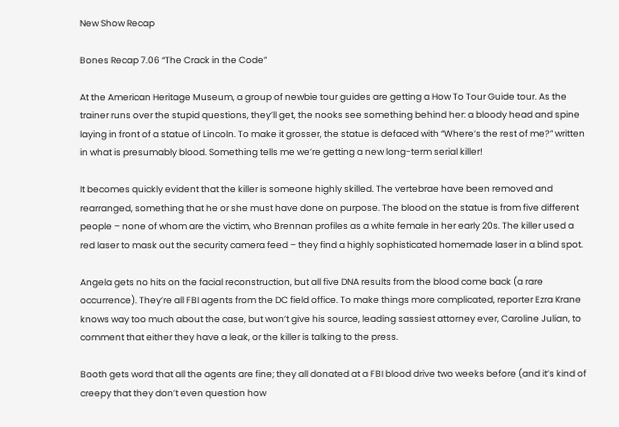New Show Recap

Bones Recap 7.06 “The Crack in the Code”

At the American Heritage Museum, a group of newbie tour guides are getting a How To Tour Guide tour. As the trainer runs over the stupid questions, they’ll get, the nooks see something behind her: a bloody head and spine laying in front of a statue of Lincoln. To make it grosser, the statue is defaced with “Where’s the rest of me?” written in what is presumably blood. Something tells me we’re getting a new long-term serial killer!

It becomes quickly evident that the killer is someone highly skilled. The vertebrae have been removed and rearranged, something that he or she must have done on purpose. The blood on the statue is from five different people – none of whom are the victim, who Brennan profiles as a white female in her early 20s. The killer used a red laser to mask out the security camera feed – they find a highly sophisticated homemade laser in a blind spot.

Angela gets no hits on the facial reconstruction, but all five DNA results from the blood come back (a rare occurrence). They’re all FBI agents from the DC field office. To make things more complicated, reporter Ezra Krane knows way too much about the case, but won’t give his source, leading sassiest attorney ever, Caroline Julian, to comment that either they have a leak, or the killer is talking to the press.

Booth gets word that all the agents are fine; they all donated at a FBI blood drive two weeks before (and it’s kind of creepy that they don’t even question how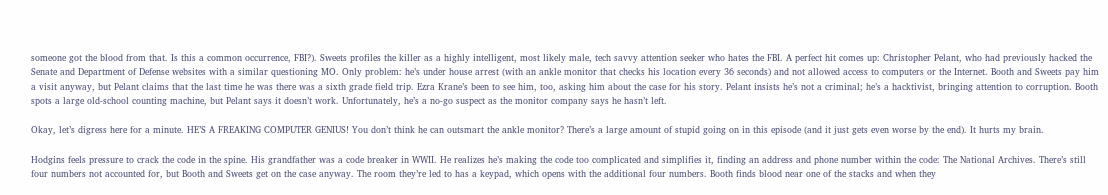someone got the blood from that. Is this a common occurrence, FBI?). Sweets profiles the killer as a highly intelligent, most likely male, tech savvy attention seeker who hates the FBI. A perfect hit comes up: Christopher Pelant, who had previously hacked the Senate and Department of Defense websites with a similar questioning MO. Only problem: he’s under house arrest (with an ankle monitor that checks his location every 36 seconds) and not allowed access to computers or the Internet. Booth and Sweets pay him a visit anyway, but Pelant claims that the last time he was there was a sixth grade field trip. Ezra Krane’s been to see him, too, asking him about the case for his story. Pelant insists he’s not a criminal; he’s a hacktivist, bringing attention to corruption. Booth spots a large old-school counting machine, but Pelant says it doesn’t work. Unfortunately, he’s a no-go suspect as the monitor company says he hasn’t left.

Okay, let’s digress here for a minute. HE’S A FREAKING COMPUTER GENIUS! You don’t think he can outsmart the ankle monitor? There’s a large amount of stupid going on in this episode (and it just gets even worse by the end). It hurts my brain.

Hodgins feels pressure to crack the code in the spine. His grandfather was a code breaker in WWII. He realizes he’s making the code too complicated and simplifies it, finding an address and phone number within the code: The National Archives. There’s still four numbers not accounted for, but Booth and Sweets get on the case anyway. The room they’re led to has a keypad, which opens with the additional four numbers. Booth finds blood near one of the stacks and when they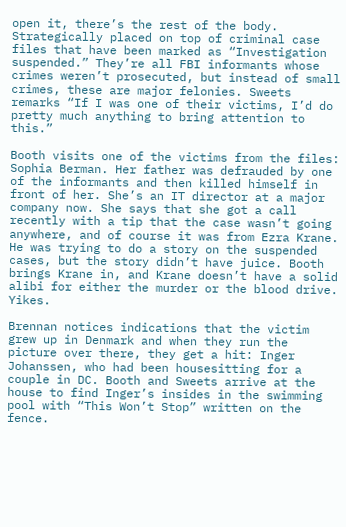open it, there’s the rest of the body. Strategically placed on top of criminal case files that have been marked as “Investigation suspended.” They’re all FBI informants whose crimes weren’t prosecuted, but instead of small crimes, these are major felonies. Sweets remarks “If I was one of their victims, I’d do pretty much anything to bring attention to this.”

Booth visits one of the victims from the files: Sophia Berman. Her father was defrauded by one of the informants and then killed himself in front of her. She’s an IT director at a major company now. She says that she got a call recently with a tip that the case wasn’t going anywhere, and of course it was from Ezra Krane. He was trying to do a story on the suspended cases, but the story didn’t have juice. Booth brings Krane in, and Krane doesn’t have a solid alibi for either the murder or the blood drive. Yikes.

Brennan notices indications that the victim grew up in Denmark and when they run the picture over there, they get a hit: Inger Johanssen, who had been housesitting for a couple in DC. Booth and Sweets arrive at the house to find Inger’s insides in the swimming pool with “This Won’t Stop” written on the fence.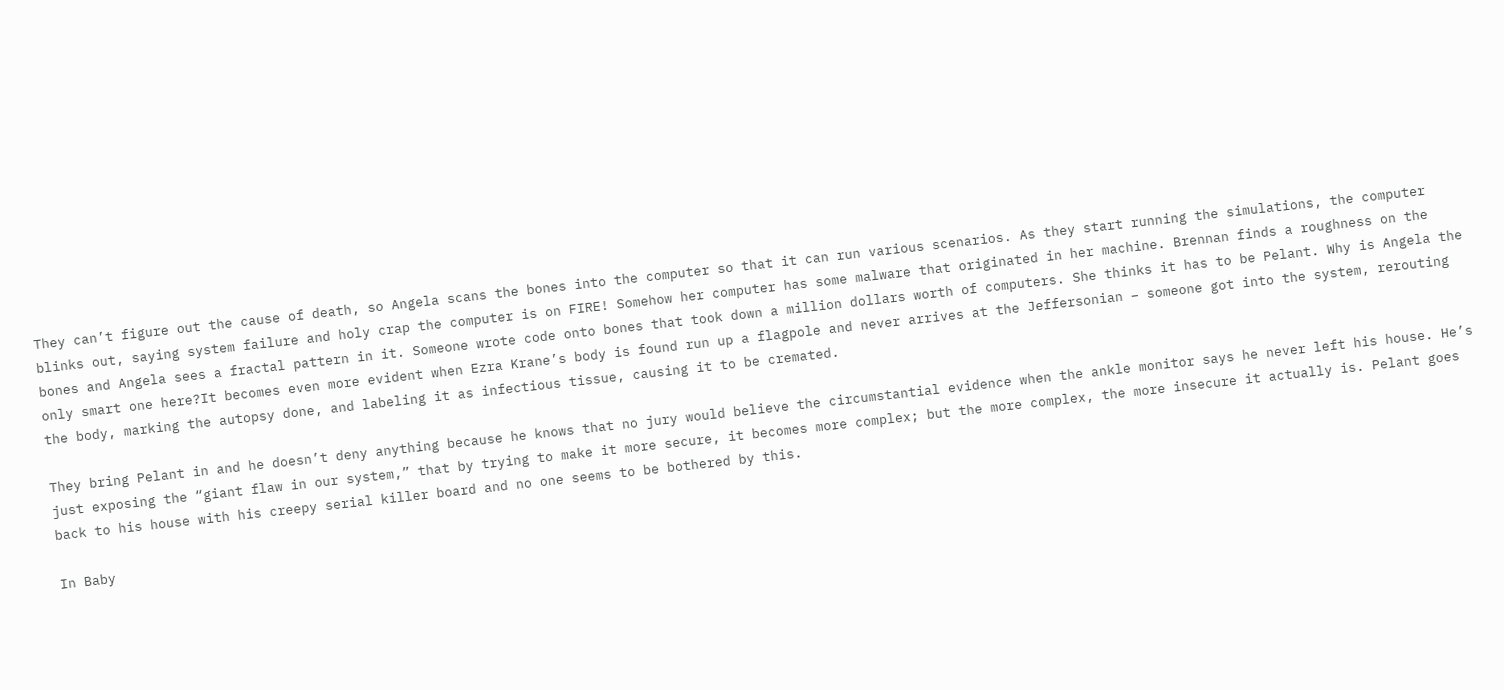They can’t figure out the cause of death, so Angela scans the bones into the computer so that it can run various scenarios. As they start running the simulations, the computer blinks out, saying system failure and holy crap the computer is on FIRE! Somehow her computer has some malware that originated in her machine. Brennan finds a roughness on the bones and Angela sees a fractal pattern in it. Someone wrote code onto bones that took down a million dollars worth of computers. She thinks it has to be Pelant. Why is Angela the only smart one here?It becomes even more evident when Ezra Krane’s body is found run up a flagpole and never arrives at the Jeffersonian – someone got into the system, rerouting the body, marking the autopsy done, and labeling it as infectious tissue, causing it to be cremated.

They bring Pelant in and he doesn’t deny anything because he knows that no jury would believe the circumstantial evidence when the ankle monitor says he never left his house. He’s just exposing the “giant flaw in our system,” that by trying to make it more secure, it becomes more complex; but the more complex, the more insecure it actually is. Pelant goes back to his house with his creepy serial killer board and no one seems to be bothered by this.

In Baby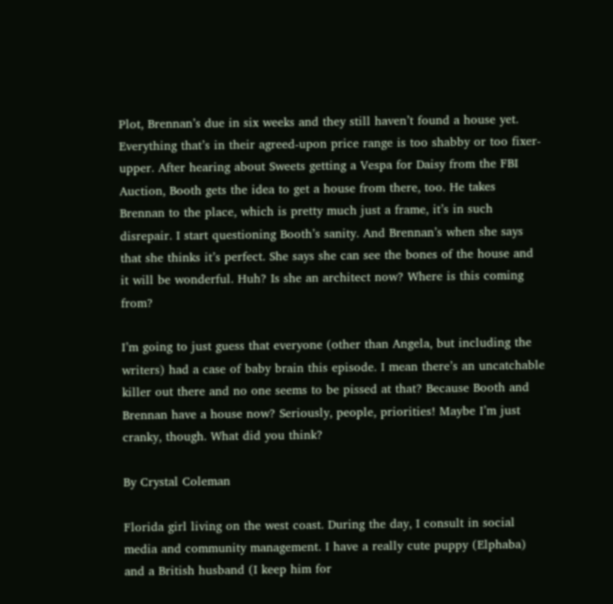Plot, Brennan’s due in six weeks and they still haven’t found a house yet. Everything that’s in their agreed-upon price range is too shabby or too fixer-upper. After hearing about Sweets getting a Vespa for Daisy from the FBI Auction, Booth gets the idea to get a house from there, too. He takes Brennan to the place, which is pretty much just a frame, it’s in such disrepair. I start questioning Booth’s sanity. And Brennan’s when she says that she thinks it’s perfect. She says she can see the bones of the house and it will be wonderful. Huh? Is she an architect now? Where is this coming from?

I’m going to just guess that everyone (other than Angela, but including the writers) had a case of baby brain this episode. I mean there’s an uncatchable killer out there and no one seems to be pissed at that? Because Booth and Brennan have a house now? Seriously, people, priorities! Maybe I’m just cranky, though. What did you think?

By Crystal Coleman

Florida girl living on the west coast. During the day, I consult in social media and community management. I have a really cute puppy (Elphaba) and a British husband (I keep him for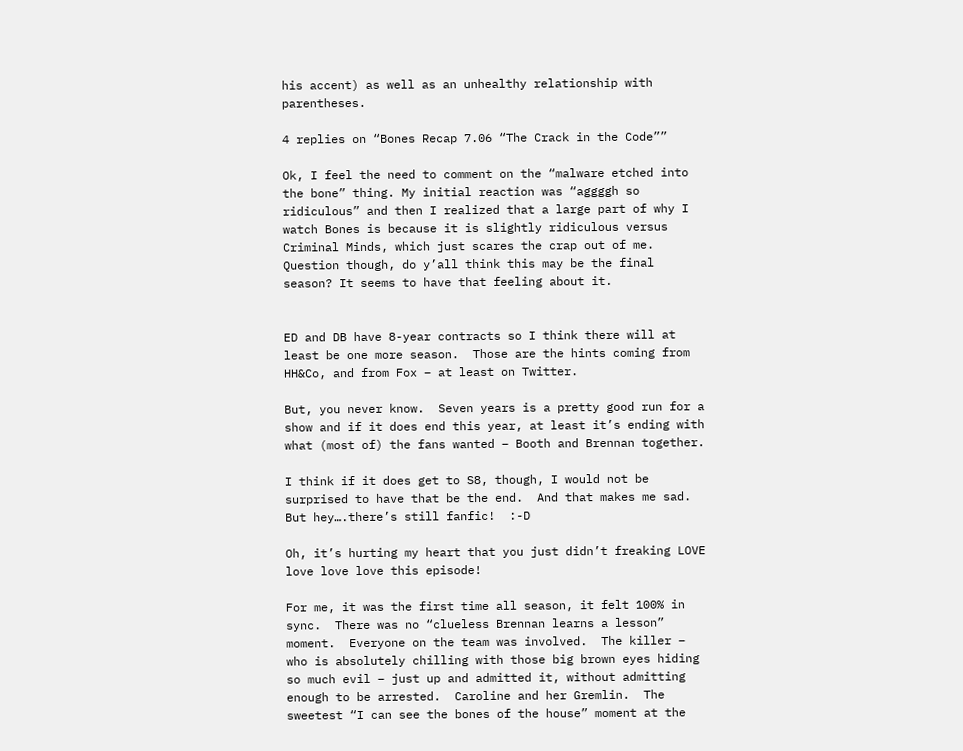his accent) as well as an unhealthy relationship with parentheses.

4 replies on “Bones Recap 7.06 “The Crack in the Code””

Ok, I feel the need to comment on the “malware etched into the bone” thing. My initial reaction was “aggggh so ridiculous” and then I realized that a large part of why I watch Bones is because it is slightly ridiculous versus Criminal Minds, which just scares the crap out of me. Question though, do y’all think this may be the final season? It seems to have that feeling about it.


ED and DB have 8-year contracts so I think there will at least be one more season.  Those are the hints coming from HH&Co, and from Fox – at least on Twitter.

But, you never know.  Seven years is a pretty good run for a show and if it does end this year, at least it’s ending with what (most of) the fans wanted – Booth and Brennan together.

I think if it does get to S8, though, I would not be surprised to have that be the end.  And that makes me sad.  But hey….there’s still fanfic!  :-D

Oh, it’s hurting my heart that you just didn’t freaking LOVE love love love this episode!

For me, it was the first time all season, it felt 100% in sync.  There was no “clueless Brennan learns a lesson” moment.  Everyone on the team was involved.  The killer – who is absolutely chilling with those big brown eyes hiding so much evil – just up and admitted it, without admitting enough to be arrested.  Caroline and her Gremlin.  The sweetest “I can see the bones of the house” moment at the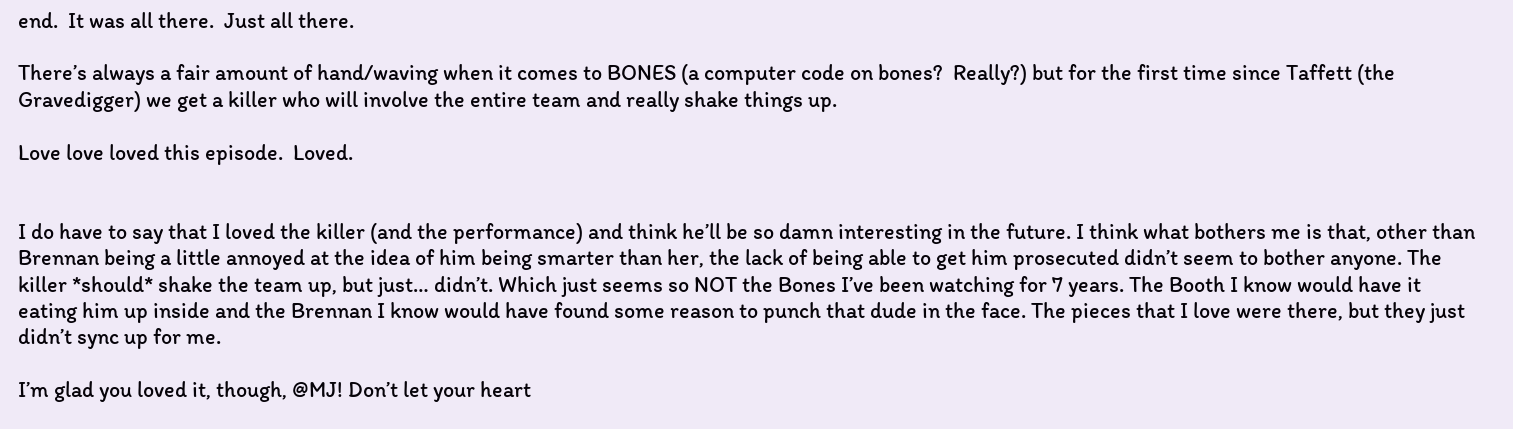end.  It was all there.  Just all there.

There’s always a fair amount of hand/waving when it comes to BONES (a computer code on bones?  Really?) but for the first time since Taffett (the Gravedigger) we get a killer who will involve the entire team and really shake things up.

Love love loved this episode.  Loved.


I do have to say that I loved the killer (and the performance) and think he’ll be so damn interesting in the future. I think what bothers me is that, other than Brennan being a little annoyed at the idea of him being smarter than her, the lack of being able to get him prosecuted didn’t seem to bother anyone. The killer *should* shake the team up, but just… didn’t. Which just seems so NOT the Bones I’ve been watching for 7 years. The Booth I know would have it eating him up inside and the Brennan I know would have found some reason to punch that dude in the face. The pieces that I love were there, but they just didn’t sync up for me.

I’m glad you loved it, though, @MJ! Don’t let your heart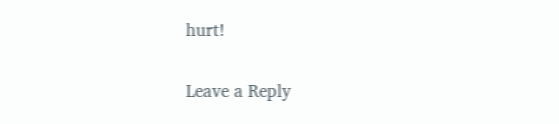hurt!

Leave a Reply